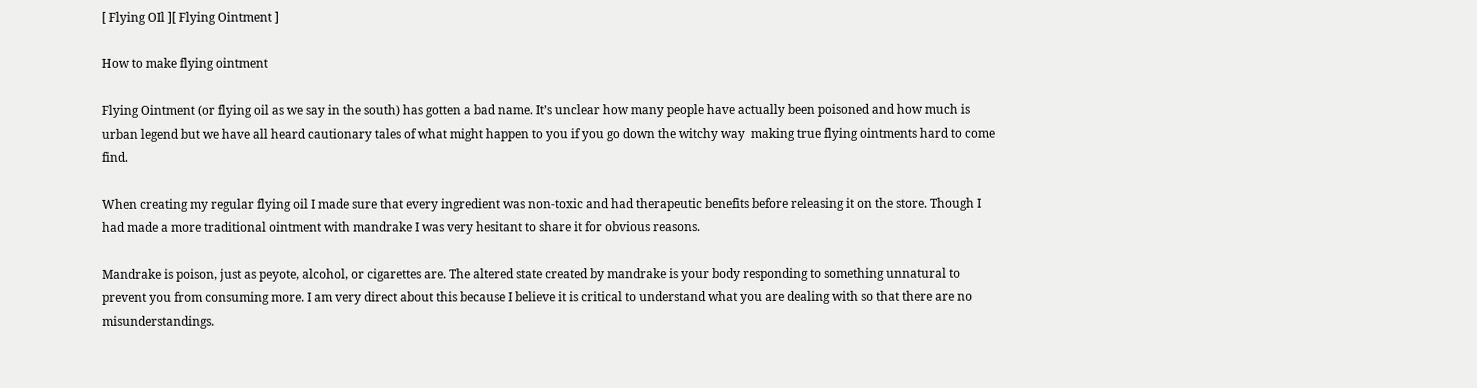[ Flying OIl ][ Flying Ointment ]

How to make flying ointment

Flying Ointment (or flying oil as we say in the south) has gotten a bad name. It’s unclear how many people have actually been poisoned and how much is urban legend but we have all heard cautionary tales of what might happen to you if you go down the witchy way  making true flying ointments hard to come find.

When creating my regular flying oil I made sure that every ingredient was non-toxic and had therapeutic benefits before releasing it on the store. Though I had made a more traditional ointment with mandrake I was very hesitant to share it for obvious reasons.

Mandrake is poison, just as peyote, alcohol, or cigarettes are. The altered state created by mandrake is your body responding to something unnatural to prevent you from consuming more. I am very direct about this because I believe it is critical to understand what you are dealing with so that there are no misunderstandings.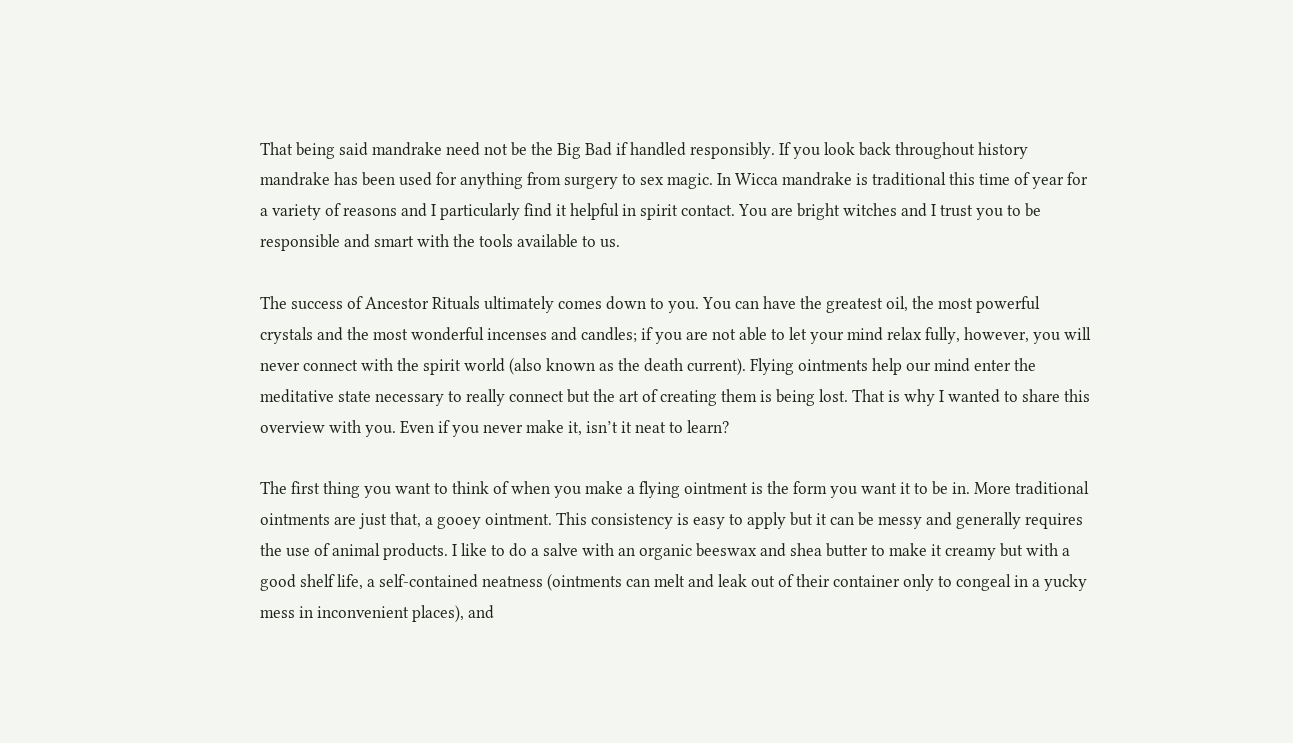That being said mandrake need not be the Big Bad if handled responsibly. If you look back throughout history mandrake has been used for anything from surgery to sex magic. In Wicca mandrake is traditional this time of year for a variety of reasons and I particularly find it helpful in spirit contact. You are bright witches and I trust you to be responsible and smart with the tools available to us.

The success of Ancestor Rituals ultimately comes down to you. You can have the greatest oil, the most powerful crystals and the most wonderful incenses and candles; if you are not able to let your mind relax fully, however, you will never connect with the spirit world (also known as the death current). Flying ointments help our mind enter the meditative state necessary to really connect but the art of creating them is being lost. That is why I wanted to share this overview with you. Even if you never make it, isn’t it neat to learn?

The first thing you want to think of when you make a flying ointment is the form you want it to be in. More traditional ointments are just that, a gooey ointment. This consistency is easy to apply but it can be messy and generally requires the use of animal products. I like to do a salve with an organic beeswax and shea butter to make it creamy but with a good shelf life, a self-contained neatness (ointments can melt and leak out of their container only to congeal in a yucky mess in inconvenient places), and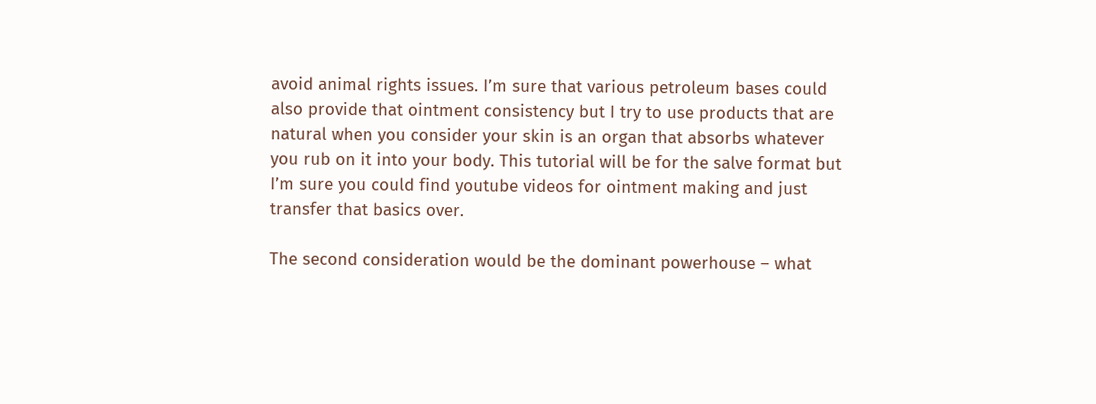avoid animal rights issues. I’m sure that various petroleum bases could also provide that ointment consistency but I try to use products that are natural when you consider your skin is an organ that absorbs whatever you rub on it into your body. This tutorial will be for the salve format but I’m sure you could find youtube videos for ointment making and just transfer that basics over.

The second consideration would be the dominant powerhouse – what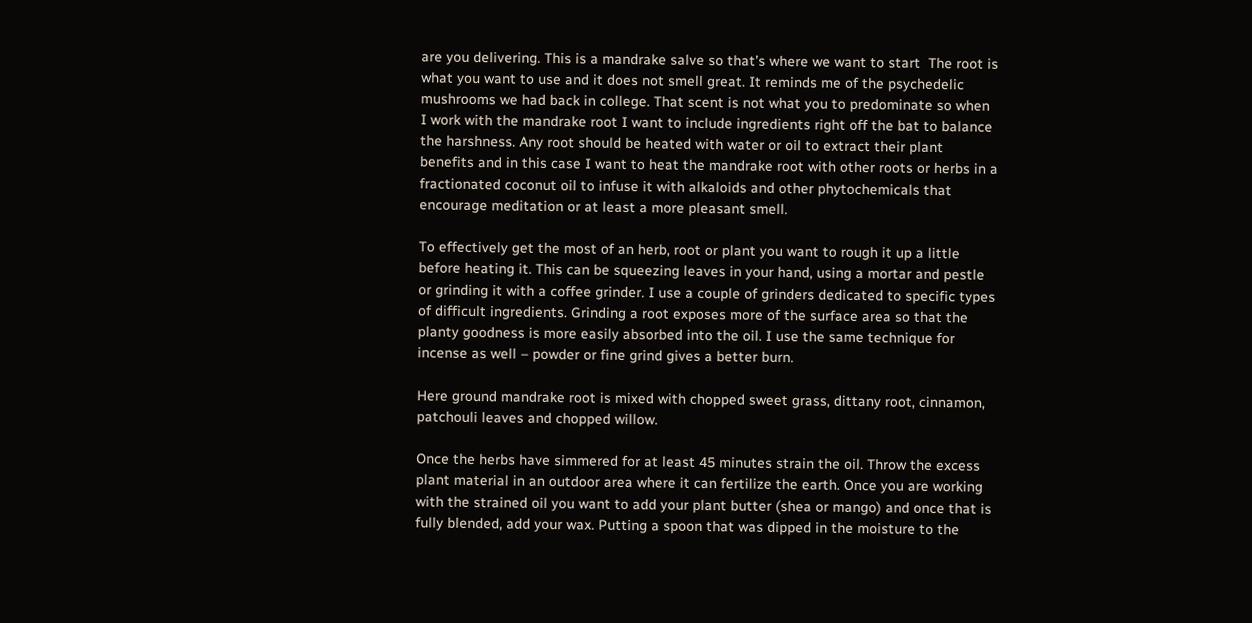are you delivering. This is a mandrake salve so that’s where we want to start  The root is what you want to use and it does not smell great. It reminds me of the psychedelic mushrooms we had back in college. That scent is not what you to predominate so when I work with the mandrake root I want to include ingredients right off the bat to balance the harshness. Any root should be heated with water or oil to extract their plant benefits and in this case I want to heat the mandrake root with other roots or herbs in a fractionated coconut oil to infuse it with alkaloids and other phytochemicals that encourage meditation or at least a more pleasant smell.

To effectively get the most of an herb, root or plant you want to rough it up a little before heating it. This can be squeezing leaves in your hand, using a mortar and pestle or grinding it with a coffee grinder. I use a couple of grinders dedicated to specific types of difficult ingredients. Grinding a root exposes more of the surface area so that the planty goodness is more easily absorbed into the oil. I use the same technique for incense as well – powder or fine grind gives a better burn.

Here ground mandrake root is mixed with chopped sweet grass, dittany root, cinnamon, patchouli leaves and chopped willow.

Once the herbs have simmered for at least 45 minutes strain the oil. Throw the excess plant material in an outdoor area where it can fertilize the earth. Once you are working with the strained oil you want to add your plant butter (shea or mango) and once that is fully blended, add your wax. Putting a spoon that was dipped in the moisture to the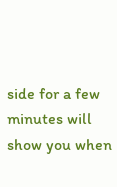side for a few minutes will show you when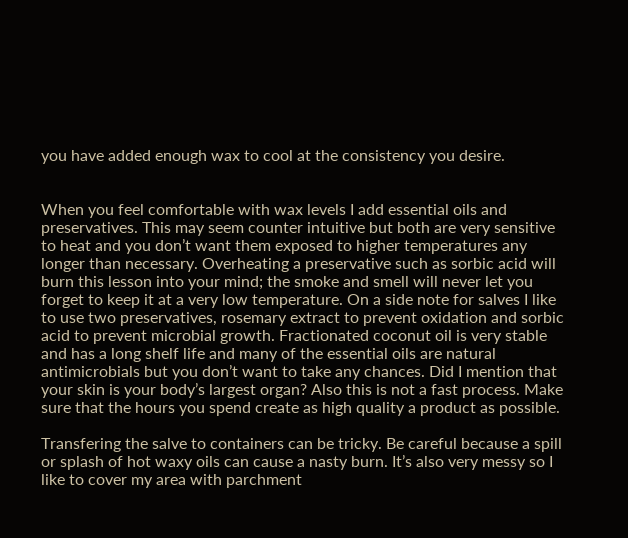you have added enough wax to cool at the consistency you desire.


When you feel comfortable with wax levels I add essential oils and preservatives. This may seem counter intuitive but both are very sensitive to heat and you don’t want them exposed to higher temperatures any longer than necessary. Overheating a preservative such as sorbic acid will burn this lesson into your mind; the smoke and smell will never let you forget to keep it at a very low temperature. On a side note for salves I like to use two preservatives, rosemary extract to prevent oxidation and sorbic acid to prevent microbial growth. Fractionated coconut oil is very stable and has a long shelf life and many of the essential oils are natural antimicrobials but you don’t want to take any chances. Did I mention that your skin is your body’s largest organ? Also this is not a fast process. Make sure that the hours you spend create as high quality a product as possible.

Transfering the salve to containers can be tricky. Be careful because a spill or splash of hot waxy oils can cause a nasty burn. It’s also very messy so I like to cover my area with parchment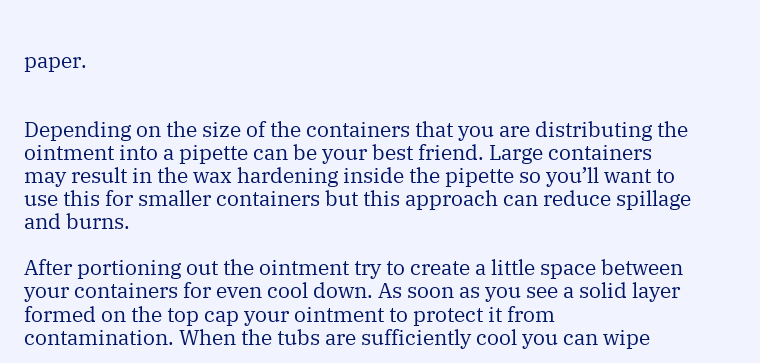paper.


Depending on the size of the containers that you are distributing the ointment into a pipette can be your best friend. Large containers may result in the wax hardening inside the pipette so you’ll want to use this for smaller containers but this approach can reduce spillage and burns.

After portioning out the ointment try to create a little space between your containers for even cool down. As soon as you see a solid layer formed on the top cap your ointment to protect it from contamination. When the tubs are sufficiently cool you can wipe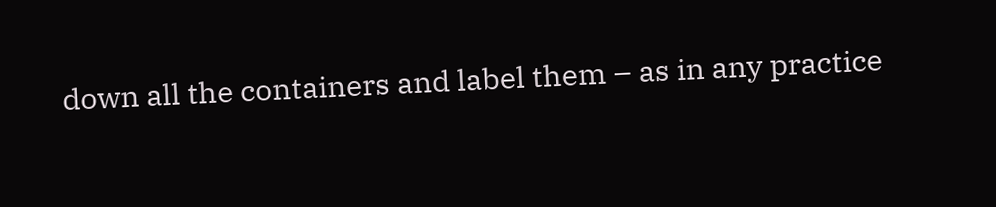down all the containers and label them – as in any practice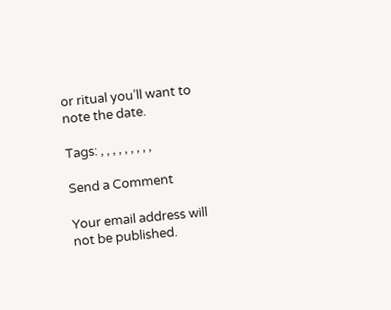or ritual you’ll want to note the date.

Tags: , , , , , , , , ,

Send a Comment

Your email address will not be published.